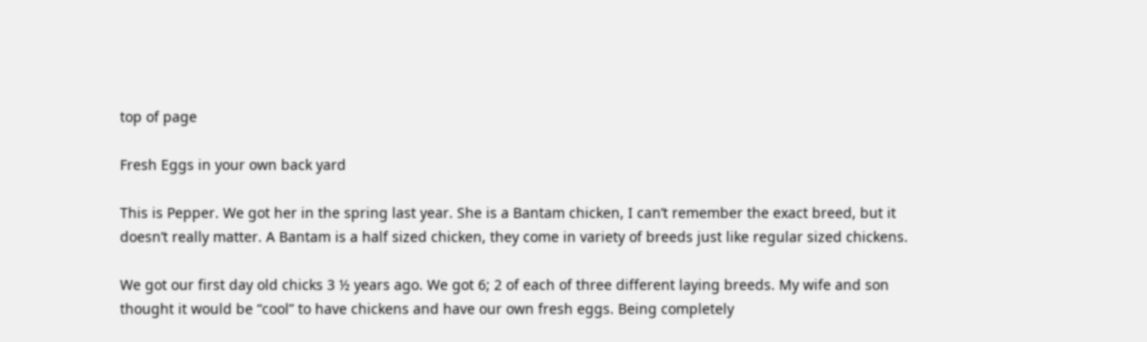top of page

Fresh Eggs in your own back yard

This is Pepper. We got her in the spring last year. She is a Bantam chicken, I can’t remember the exact breed, but it doesn’t really matter. A Bantam is a half sized chicken, they come in variety of breeds just like regular sized chickens.

We got our first day old chicks 3 ½ years ago. We got 6; 2 of each of three different laying breeds. My wife and son thought it would be “cool” to have chickens and have our own fresh eggs. Being completely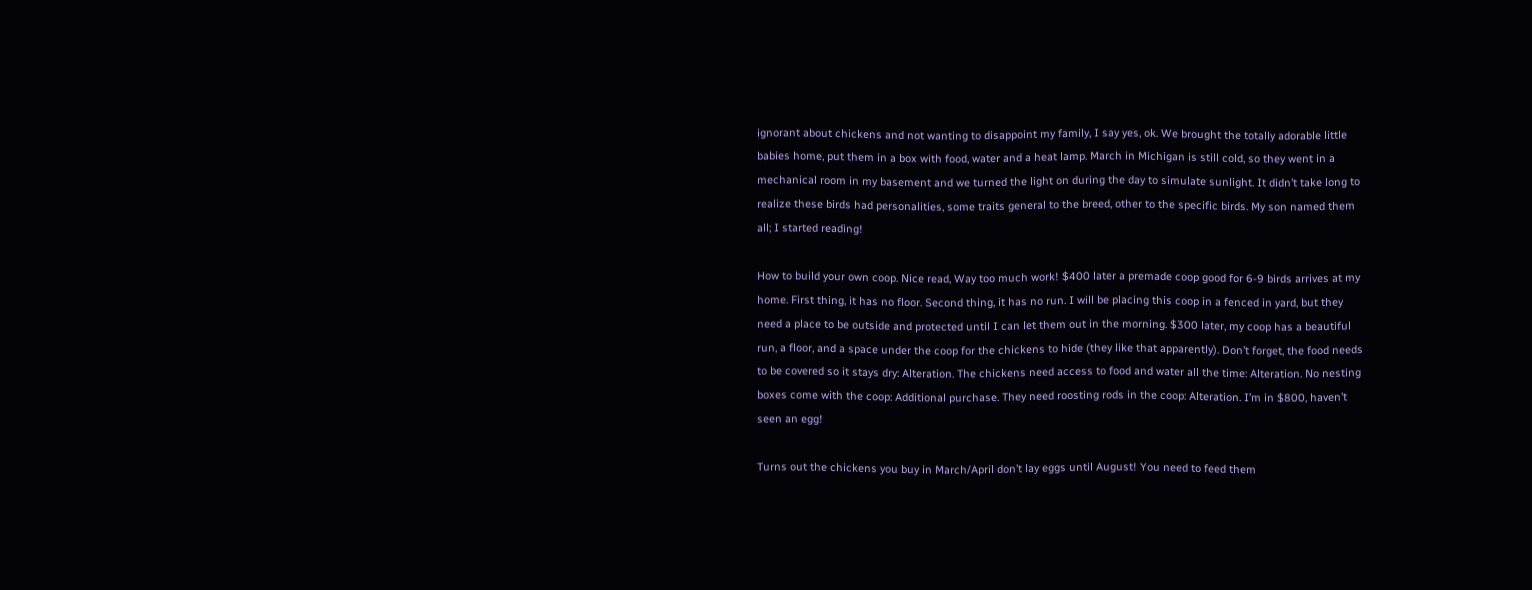ignorant about chickens and not wanting to disappoint my family, I say yes, ok. We brought the totally adorable little babies home, put them in a box with food, water and a heat lamp. March in Michigan is still cold, so they went in a mechanical room in my basement and we turned the light on during the day to simulate sunlight. It didn’t take long to realize these birds had personalities, some traits general to the breed, other to the specific birds. My son named them all; I started reading!

How to build your own coop. Nice read, Way too much work! $400 later a premade coop good for 6-9 birds arrives at my home. First thing, it has no floor. Second thing, it has no run. I will be placing this coop in a fenced in yard, but they need a place to be outside and protected until I can let them out in the morning. $300 later, my coop has a beautiful run, a floor, and a space under the coop for the chickens to hide (they like that apparently). Don’t forget, the food needs to be covered so it stays dry: Alteration. The chickens need access to food and water all the time: Alteration. No nesting boxes come with the coop: Additional purchase. They need roosting rods in the coop: Alteration. I’m in $800, haven’t seen an egg!

Turns out the chickens you buy in March/April don’t lay eggs until August! You need to feed them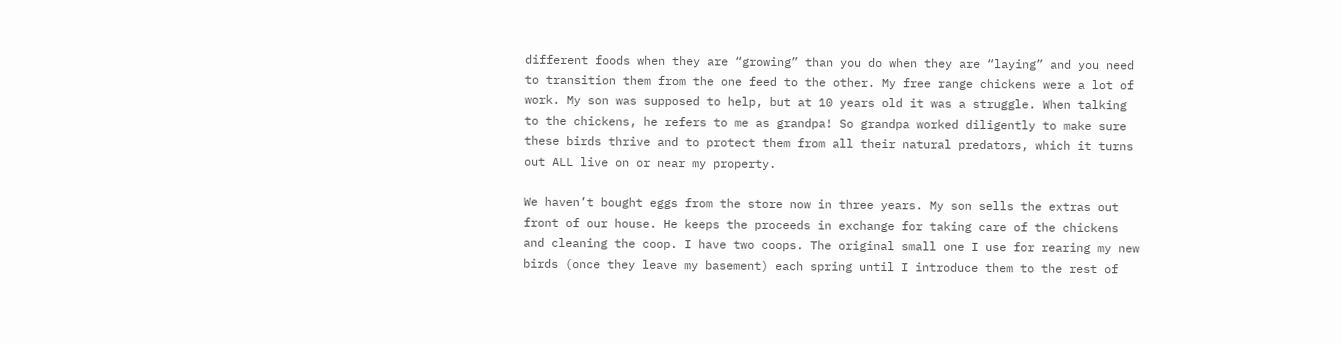different foods when they are “growing” than you do when they are “laying” and you need to transition them from the one feed to the other. My free range chickens were a lot of work. My son was supposed to help, but at 10 years old it was a struggle. When talking to the chickens, he refers to me as grandpa! So grandpa worked diligently to make sure these birds thrive and to protect them from all their natural predators, which it turns out ALL live on or near my property.

We haven’t bought eggs from the store now in three years. My son sells the extras out front of our house. He keeps the proceeds in exchange for taking care of the chickens and cleaning the coop. I have two coops. The original small one I use for rearing my new birds (once they leave my basement) each spring until I introduce them to the rest of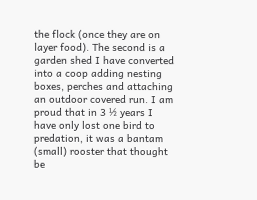the flock (once they are on layer food). The second is a garden shed I have converted into a coop adding nesting boxes, perches and attaching an outdoor covered run. I am proud that in 3 ½ years I have only lost one bird to predation, it was a bantam (small) rooster that thought be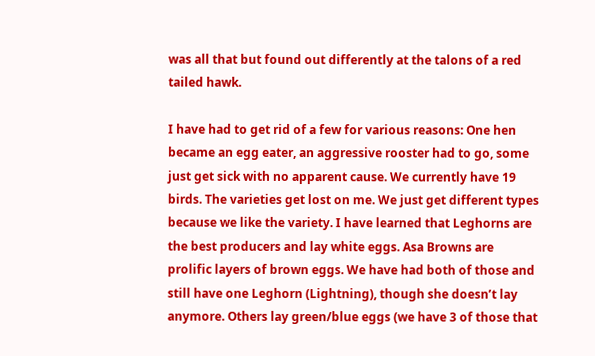was all that but found out differently at the talons of a red tailed hawk.

I have had to get rid of a few for various reasons: One hen became an egg eater, an aggressive rooster had to go, some just get sick with no apparent cause. We currently have 19 birds. The varieties get lost on me. We just get different types because we like the variety. I have learned that Leghorns are the best producers and lay white eggs. Asa Browns are prolific layers of brown eggs. We have had both of those and still have one Leghorn (Lightning), though she doesn’t lay anymore. Others lay green/blue eggs (we have 3 of those that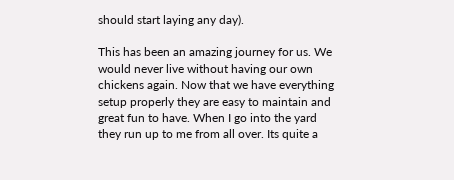should start laying any day).

This has been an amazing journey for us. We would never live without having our own chickens again. Now that we have everything setup properly they are easy to maintain and great fun to have. When I go into the yard they run up to me from all over. Its quite a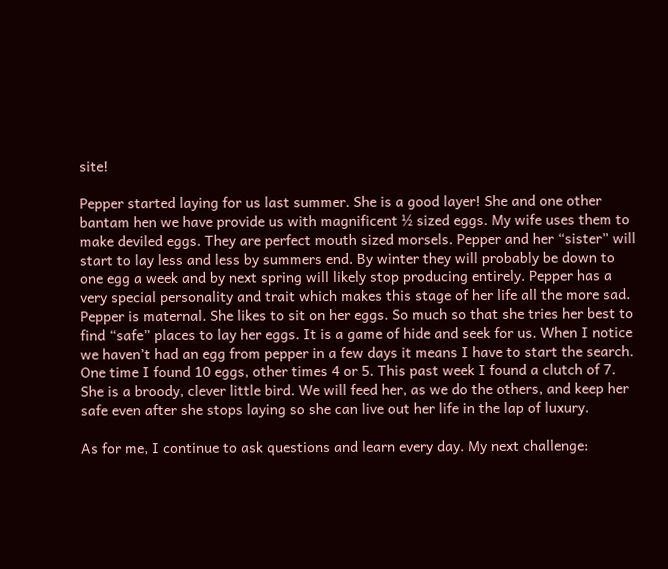site!

Pepper started laying for us last summer. She is a good layer! She and one other bantam hen we have provide us with magnificent ½ sized eggs. My wife uses them to make deviled eggs. They are perfect mouth sized morsels. Pepper and her “sister” will start to lay less and less by summers end. By winter they will probably be down to one egg a week and by next spring will likely stop producing entirely. Pepper has a very special personality and trait which makes this stage of her life all the more sad. Pepper is maternal. She likes to sit on her eggs. So much so that she tries her best to find “safe” places to lay her eggs. It is a game of hide and seek for us. When I notice we haven’t had an egg from pepper in a few days it means I have to start the search. One time I found 10 eggs, other times 4 or 5. This past week I found a clutch of 7. She is a broody, clever little bird. We will feed her, as we do the others, and keep her safe even after she stops laying so she can live out her life in the lap of luxury.

As for me, I continue to ask questions and learn every day. My next challenge: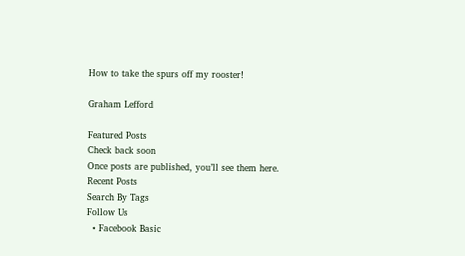How to take the spurs off my rooster!

Graham Lefford

Featured Posts
Check back soon
Once posts are published, you’ll see them here.
Recent Posts
Search By Tags
Follow Us
  • Facebook Basic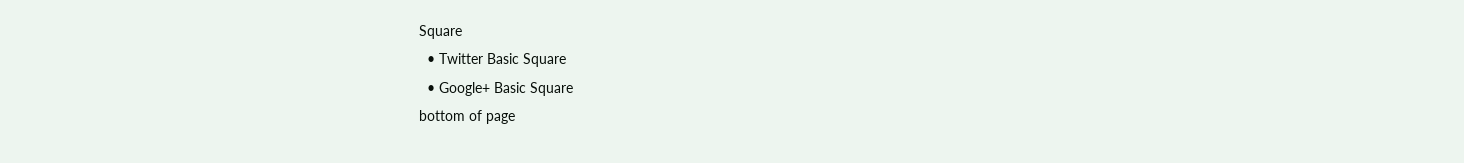Square
  • Twitter Basic Square
  • Google+ Basic Square
bottom of page